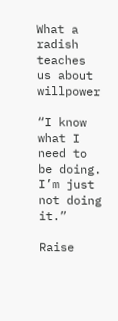What a radish teaches us about willpower

“I know what I need to be doing. I’m just not doing it.”

Raise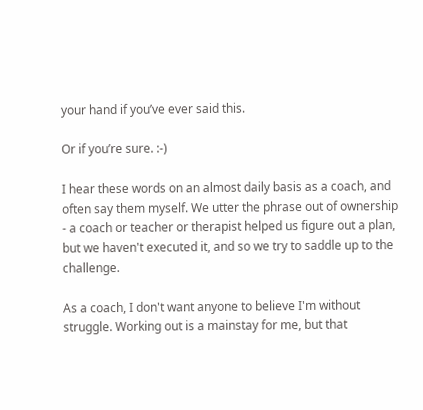your hand if you’ve ever said this.

Or if you’re sure. :-)

I hear these words on an almost daily basis as a coach, and often say them myself. We utter the phrase out of ownership - a coach or teacher or therapist helped us figure out a plan, but we haven't executed it, and so we try to saddle up to the challenge.

As a coach, I don't want anyone to believe I'm without struggle. Working out is a mainstay for me, but that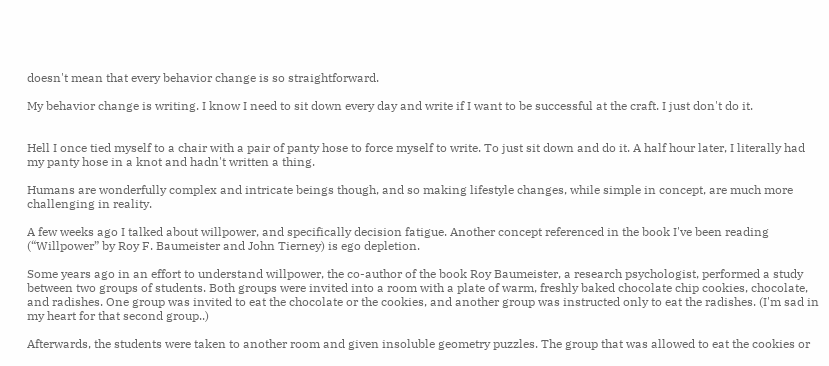doesn't mean that every behavior change is so straightforward.

My behavior change is writing. I know I need to sit down every day and write if I want to be successful at the craft. I just don't do it.


Hell I once tied myself to a chair with a pair of panty hose to force myself to write. To just sit down and do it. A half hour later, I literally had my panty hose in a knot and hadn't written a thing.

Humans are wonderfully complex and intricate beings though, and so making lifestyle changes, while simple in concept, are much more challenging in reality.

A few weeks ago I talked about willpower, and specifically decision fatigue. Another concept referenced in the book I've been reading (“Willpower” by Roy F. Baumeister and John Tierney) is ego depletion.

Some years ago in an effort to understand willpower, the co-author of the book Roy Baumeister, a research psychologist, performed a study between two groups of students. Both groups were invited into a room with a plate of warm, freshly baked chocolate chip cookies, chocolate, and radishes. One group was invited to eat the chocolate or the cookies, and another group was instructed only to eat the radishes. (I'm sad in my heart for that second group..)

Afterwards, the students were taken to another room and given insoluble geometry puzzles. The group that was allowed to eat the cookies or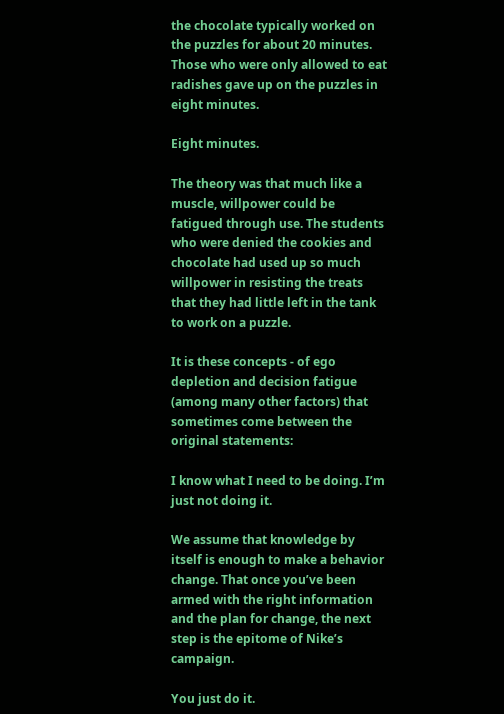the chocolate typically worked on the puzzles for about 20 minutes. Those who were only allowed to eat radishes gave up on the puzzles in eight minutes.

Eight minutes.

The theory was that much like a muscle, willpower could be fatigued through use. The students who were denied the cookies and chocolate had used up so much willpower in resisting the treats that they had little left in the tank to work on a puzzle.

It is these concepts - of ego depletion and decision fatigue (among many other factors) that sometimes come between the original statements:

I know what I need to be doing. I’m just not doing it.

We assume that knowledge by itself is enough to make a behavior change. That once you’ve been armed with the right information and the plan for change, the next step is the epitome of Nike’s campaign.

You just do it.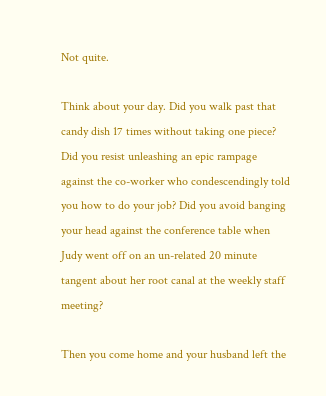Not quite.

Think about your day. Did you walk past that candy dish 17 times without taking one piece? Did you resist unleashing an epic rampage against the co-worker who condescendingly told you how to do your job? Did you avoid banging your head against the conference table when Judy went off on an un-related 20 minute tangent about her root canal at the weekly staff meeting?

Then you come home and your husband left the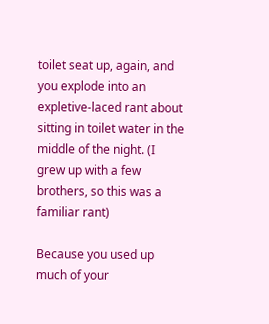toilet seat up, again, and you explode into an expletive-laced rant about sitting in toilet water in the middle of the night. (I grew up with a few brothers, so this was a familiar rant)

Because you used up much of your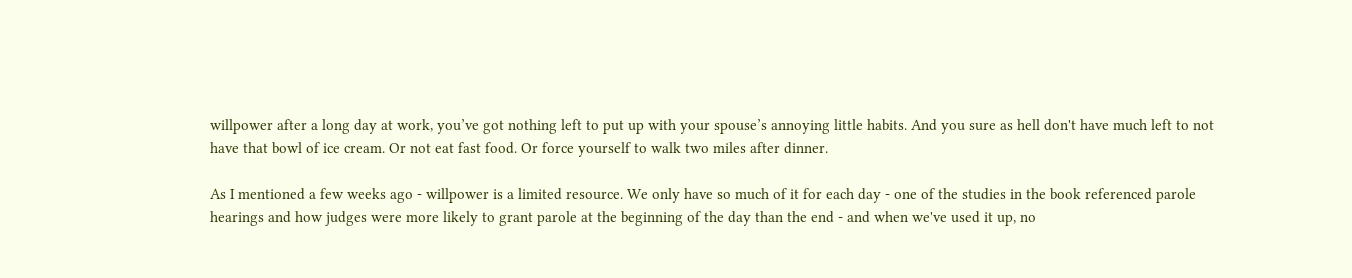willpower after a long day at work, you’ve got nothing left to put up with your spouse’s annoying little habits. And you sure as hell don't have much left to not have that bowl of ice cream. Or not eat fast food. Or force yourself to walk two miles after dinner.

As I mentioned a few weeks ago - willpower is a limited resource. We only have so much of it for each day - one of the studies in the book referenced parole hearings and how judges were more likely to grant parole at the beginning of the day than the end - and when we've used it up, no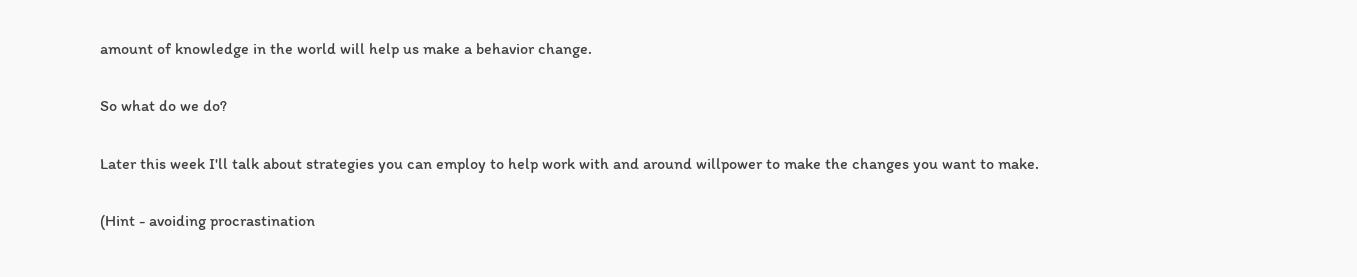amount of knowledge in the world will help us make a behavior change.

So what do we do?

Later this week I'll talk about strategies you can employ to help work with and around willpower to make the changes you want to make.

(Hint - avoiding procrastination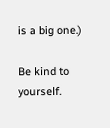is a big one.)

Be kind to yourself.